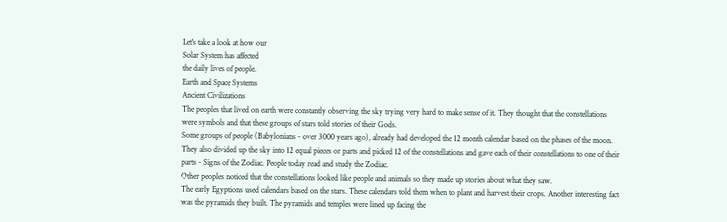Let's take a look at how our
Solar System has affected
the daily lives of people.
Earth and Space Systems
Ancient Civilizations
The peoples that lived on earth were constantly observing the sky trying very hard to make sense of it. They thought that the constellations were symbols and that these groups of stars told stories of their Gods.
Some groups of people (Babylonians - over 3000 years ago), already had developed the 12 month calendar based on the phases of the moon. They also divided up the sky into 12 equal pieces or parts and picked 12 of the constellations and gave each of their constellations to one of their parts - Signs of the Zodiac. People today read and study the Zodiac.
Other peoples noticed that the constellations looked like people and animals so they made up stories about what they saw.
The early Egyptions used calendars based on the stars. These calendars told them when to plant and harvest their crops. Another interesting fact was the pyramids they built. The pyramids and temples were lined up facing the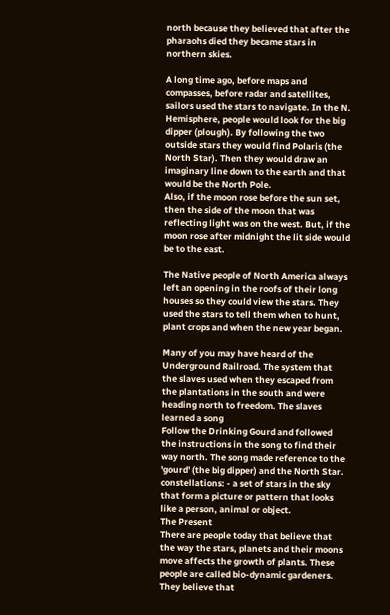north because they believed that after the pharaohs died they became stars in northern skies.

A long time ago, before maps and compasses, before radar and satellites, sailors used the stars to navigate. In the N. Hemisphere, people would look for the big dipper (plough). By following the two outside stars they would find Polaris (the North Star). Then they would draw an imaginary line down to the earth and that would be the North Pole.
Also, if the moon rose before the sun set, then the side of the moon that was reflecting light was on the west. But, if the moon rose after midnight the lit side would be to the east.

The Native people of North America always left an opening in the roofs of their long houses so they could view the stars. They used the stars to tell them when to hunt, plant crops and when the new year began.

Many of you may have heard of the Underground Railroad. The system that the slaves used when they escaped from the plantations in the south and were heading north to freedom. The slaves learned a song
Follow the Drinking Gourd and followed the instructions in the song to find their way north. The song made reference to the 'gourd' (the big dipper) and the North Star.
constellations: - a set of stars in the sky that form a picture or pattern that looks like a person, animal or object.
The Present
There are people today that believe that the way the stars, planets and their moons move affects the growth of plants. These people are called bio-dynamic gardeners.  They believe that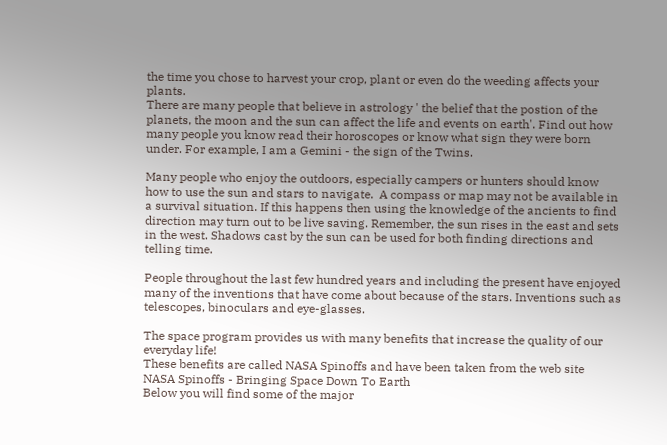the time you chose to harvest your crop, plant or even do the weeding affects your plants.
There are many people that believe in astrology ' the belief that the postion of the planets, the moon and the sun can affect the life and events on earth'. Find out how many people you know read their horoscopes or know what sign they were born under. For example, I am a Gemini - the sign of the Twins.

Many people who enjoy the outdoors, especially campers or hunters should know how to use the sun and stars to navigate.  A compass or map may not be available in a survival situation. If this happens then using the knowledge of the ancients to find direction may turn out to be live saving. Remember, the sun rises in the east and sets in the west. Shadows cast by the sun can be used for both finding directions and telling time.

People throughout the last few hundred years and including the present have enjoyed many of the inventions that have come about because of the stars. Inventions such as telescopes, binoculars and eye-glasses.

The space program provides us with many benefits that increase the quality of our everyday life!
These benefits are called NASA Spinoffs and have been taken from the web site
NASA Spinoffs - Bringing Space Down To Earth
Below you will find some of the major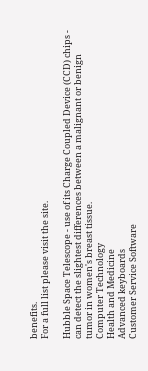benefits.
For a full list please visit the site.

Hubble Space Telescope - use of its Charge Coupled Device (CCD) chips - can detect the slightest differences between a malignant or benign tumor in women's breast tissue.
Computer Technology
Health and Medicine
Advanced keyboards
Customer Service Software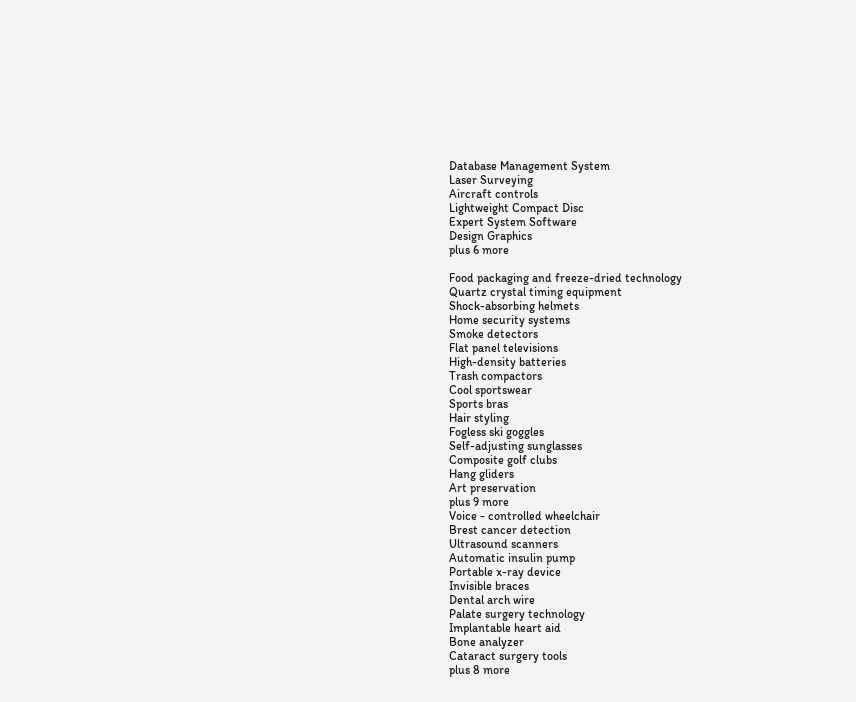Database Management System
Laser Surveying
Aircraft controls
Lightweight Compact Disc
Expert System Software
Design Graphics
plus 6 more

Food packaging and freeze-dried technology
Quartz crystal timing equipment
Shock-absorbing helmets
Home security systems
Smoke detectors
Flat panel televisions
High-density batteries
Trash compactors
Cool sportswear
Sports bras
Hair styling
Fogless ski goggles
Self-adjusting sunglasses
Composite golf clubs
Hang gliders
Art preservation
plus 9 more
Voice - controlled wheelchair
Brest cancer detection
Ultrasound scanners
Automatic insulin pump
Portable x-ray device
Invisible braces
Dental arch wire
Palate surgery technology
Implantable heart aid
Bone analyzer
Cataract surgery tools
plus 8 more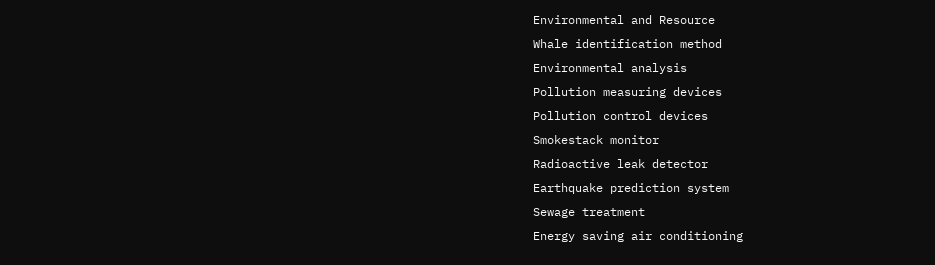Environmental and Resource
Whale identification method
Environmental analysis
Pollution measuring devices
Pollution control devices
Smokestack monitor
Radioactive leak detector
Earthquake prediction system
Sewage treatment
Energy saving air conditioning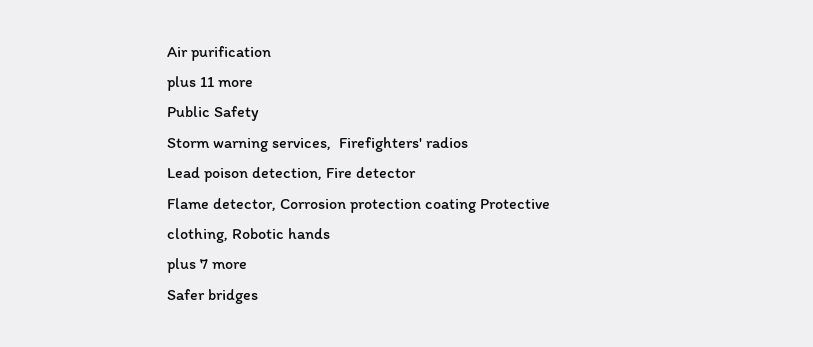Air purification
plus 11 more
Public Safety
Storm warning services,  Firefighters' radios
Lead poison detection, Fire detector
Flame detector, Corrosion protection coating Protective clothing, Robotic hands
plus 7 more
Safer bridges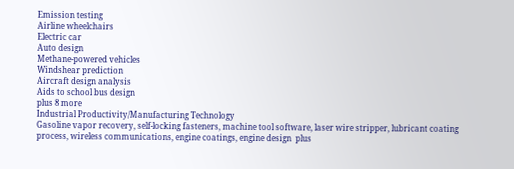Emission testing
Airline wheelchairs
Electric car
Auto design
Methane-powered vehicles
Windshear prediction
Aircraft design analysis
Aids to school bus design
plus 8 more
Industrial Productivity/Manufacturing Technology
Gasoline vapor recovery, self-locking fasteners, machine tool software, laser wire stripper, lubricant coating process, wireless communications, engine coatings, engine design  plus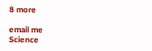8 more

email me
Science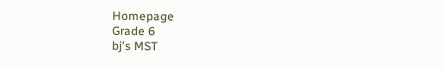Homepage
Grade 6
bj's MST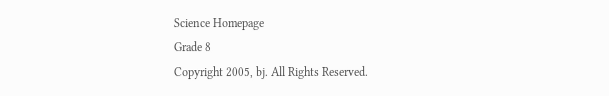Science Homepage
Grade 8
Copyright 2005, bj. All Rights Reserved.